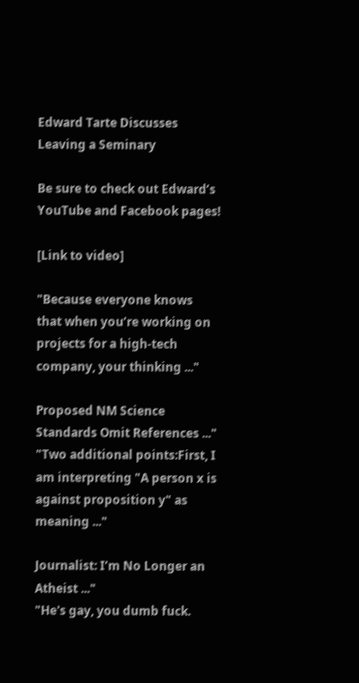Edward Tarte Discusses Leaving a Seminary

Be sure to check out Edward’s YouTube and Facebook pages!

[Link to video]

"Because everyone knows that when you’re working on projects for a high-tech company, your thinking ..."

Proposed NM Science Standards Omit References ..."
"Two additional points:First, I am interpreting "A person x is against proposition y" as meaning ..."

Journalist: I’m No Longer an Atheist ..."
"He's gay, you dumb fuck.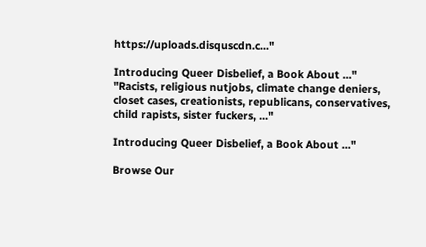https://uploads.disquscdn.c..."

Introducing Queer Disbelief, a Book About ..."
"Racists, religious nutjobs, climate change deniers, closet cases, creationists, republicans, conservatives, child rapists, sister fuckers, ..."

Introducing Queer Disbelief, a Book About ..."

Browse Our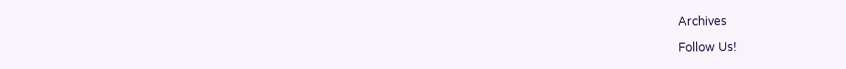Archives

Follow Us!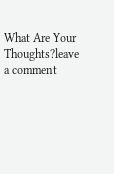What Are Your Thoughts?leave a comment